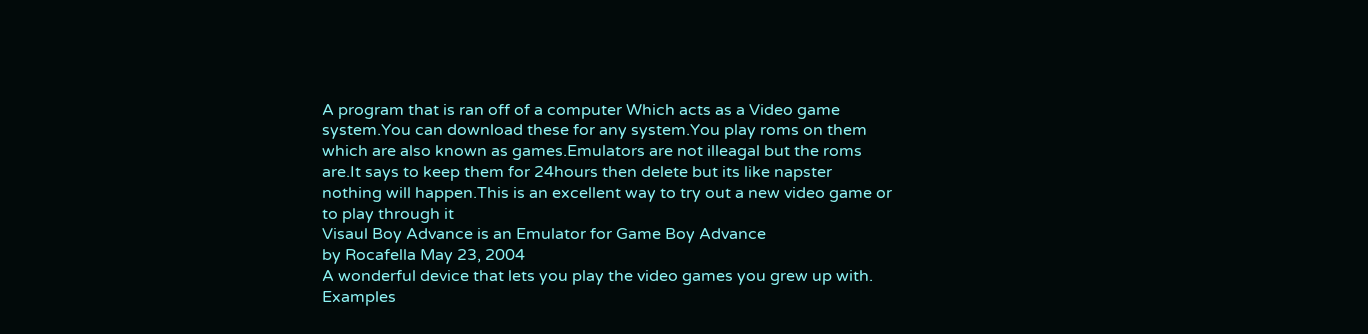A program that is ran off of a computer Which acts as a Video game system.You can download these for any system.You play roms on them which are also known as games.Emulators are not illeagal but the roms are.It says to keep them for 24hours then delete but its like napster nothing will happen.This is an excellent way to try out a new video game or to play through it
Visaul Boy Advance is an Emulator for Game Boy Advance
by Rocafella May 23, 2004
A wonderful device that lets you play the video games you grew up with. Examples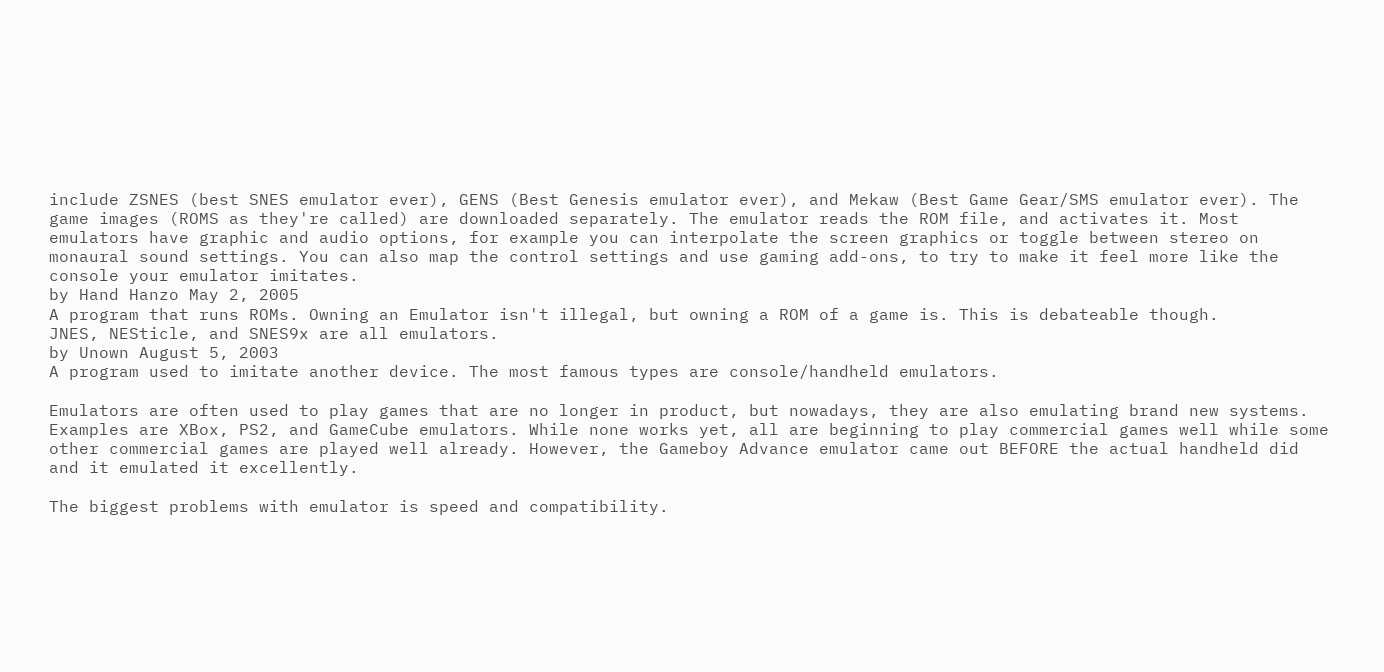include ZSNES (best SNES emulator ever), GENS (Best Genesis emulator ever), and Mekaw (Best Game Gear/SMS emulator ever). The game images (ROMS as they're called) are downloaded separately. The emulator reads the ROM file, and activates it. Most emulators have graphic and audio options, for example you can interpolate the screen graphics or toggle between stereo on monaural sound settings. You can also map the control settings and use gaming add-ons, to try to make it feel more like the console your emulator imitates.
by Hand Hanzo May 2, 2005
A program that runs ROMs. Owning an Emulator isn't illegal, but owning a ROM of a game is. This is debateable though.
JNES, NESticle, and SNES9x are all emulators.
by Unown August 5, 2003
A program used to imitate another device. The most famous types are console/handheld emulators.

Emulators are often used to play games that are no longer in product, but nowadays, they are also emulating brand new systems. Examples are XBox, PS2, and GameCube emulators. While none works yet, all are beginning to play commercial games well while some other commercial games are played well already. However, the Gameboy Advance emulator came out BEFORE the actual handheld did and it emulated it excellently.

The biggest problems with emulator is speed and compatibility.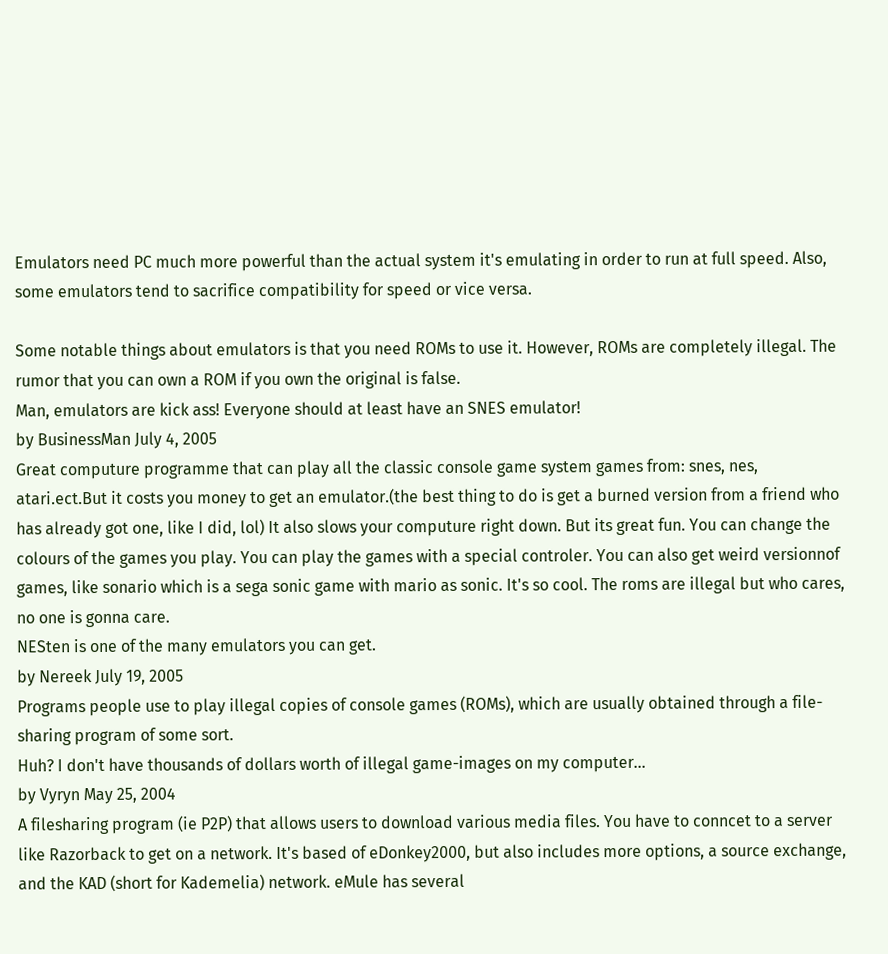Emulators need PC much more powerful than the actual system it's emulating in order to run at full speed. Also, some emulators tend to sacrifice compatibility for speed or vice versa.

Some notable things about emulators is that you need ROMs to use it. However, ROMs are completely illegal. The rumor that you can own a ROM if you own the original is false.
Man, emulators are kick ass! Everyone should at least have an SNES emulator!
by BusinessMan July 4, 2005
Great computure programme that can play all the classic console game system games from: snes, nes, atari.ect.But it costs you money to get an emulator.(the best thing to do is get a burned version from a friend who has already got one, like I did, lol) It also slows your computure right down. But its great fun. You can change the colours of the games you play. You can play the games with a special controler. You can also get weird versionnof games, like sonario which is a sega sonic game with mario as sonic. It's so cool. The roms are illegal but who cares, no one is gonna care.
NESten is one of the many emulators you can get.
by Nereek July 19, 2005
Programs people use to play illegal copies of console games (ROMs), which are usually obtained through a file-sharing program of some sort.
Huh? I don't have thousands of dollars worth of illegal game-images on my computer...
by Vyryn May 25, 2004
A filesharing program (ie P2P) that allows users to download various media files. You have to conncet to a server like Razorback to get on a network. It's based of eDonkey2000, but also includes more options, a source exchange, and the KAD (short for Kademelia) network. eMule has several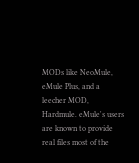MODs like NeoMule, eMule Plus, and a leecher MOD, Hardmule. eMule's users are known to provide real files most of the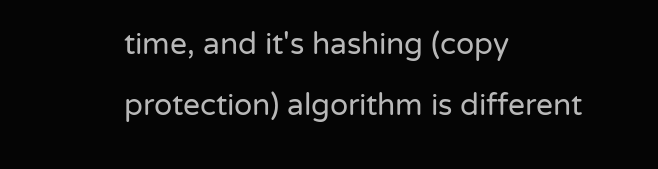time, and it's hashing (copy protection) algorithm is different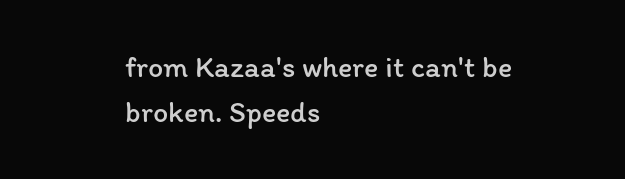from Kazaa's where it can't be broken. Speeds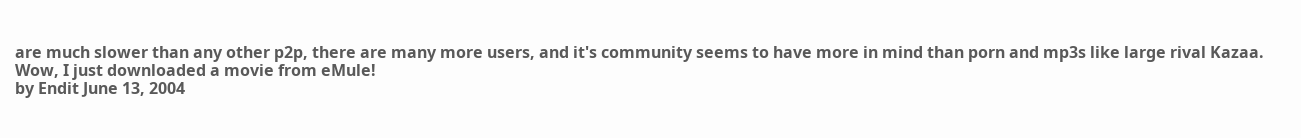are much slower than any other p2p, there are many more users, and it's community seems to have more in mind than porn and mp3s like large rival Kazaa.
Wow, I just downloaded a movie from eMule!
by Endit June 13, 2004